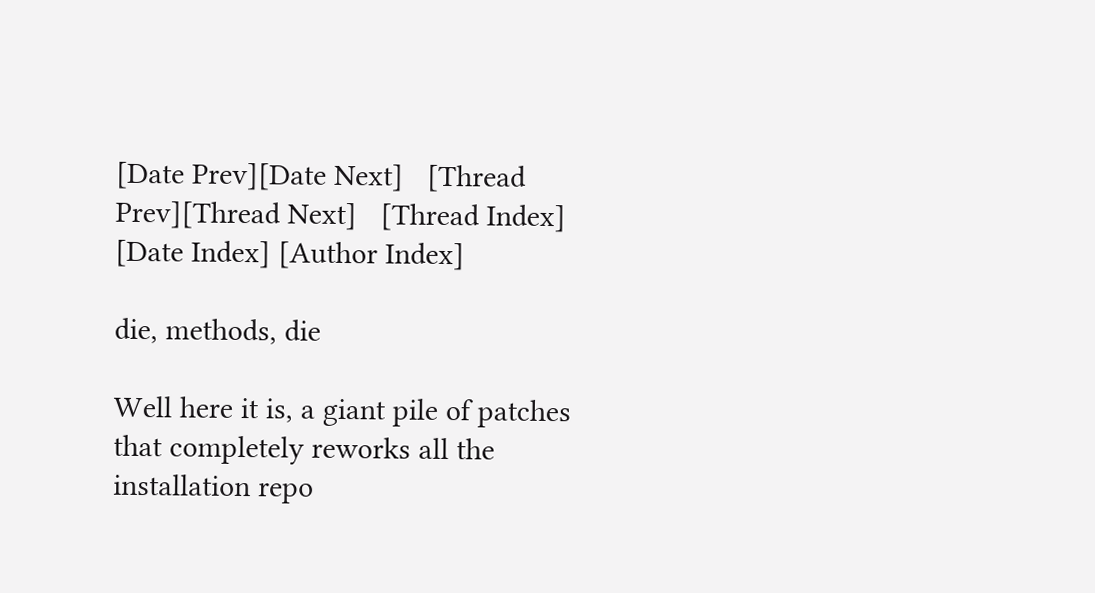[Date Prev][Date Next]   [Thread Prev][Thread Next]   [Thread Index] [Date Index] [Author Index]

die, methods, die

Well here it is, a giant pile of patches that completely reworks all the
installation repo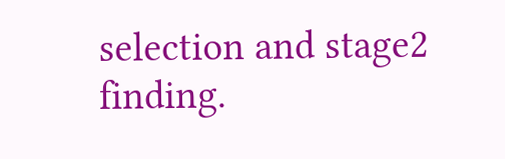selection and stage2 finding.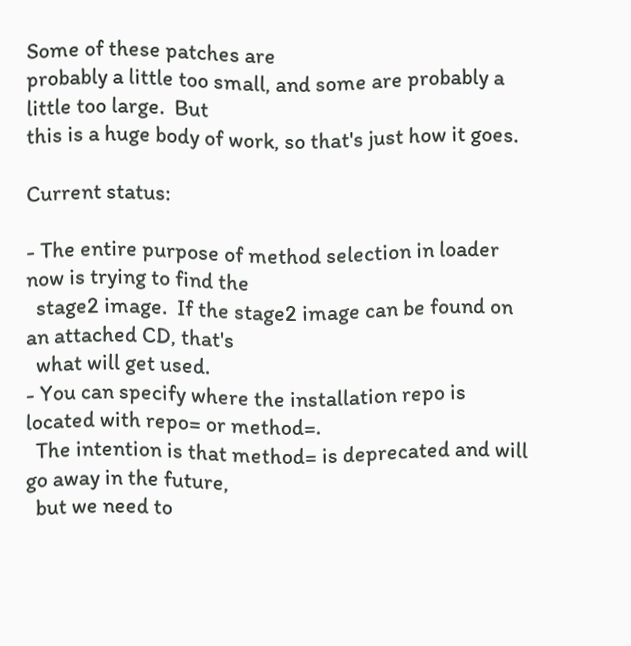Some of these patches are
probably a little too small, and some are probably a little too large.  But
this is a huge body of work, so that's just how it goes.

Current status:

- The entire purpose of method selection in loader now is trying to find the
  stage2 image.  If the stage2 image can be found on an attached CD, that's
  what will get used.
- You can specify where the installation repo is located with repo= or method=.
  The intention is that method= is deprecated and will go away in the future,
  but we need to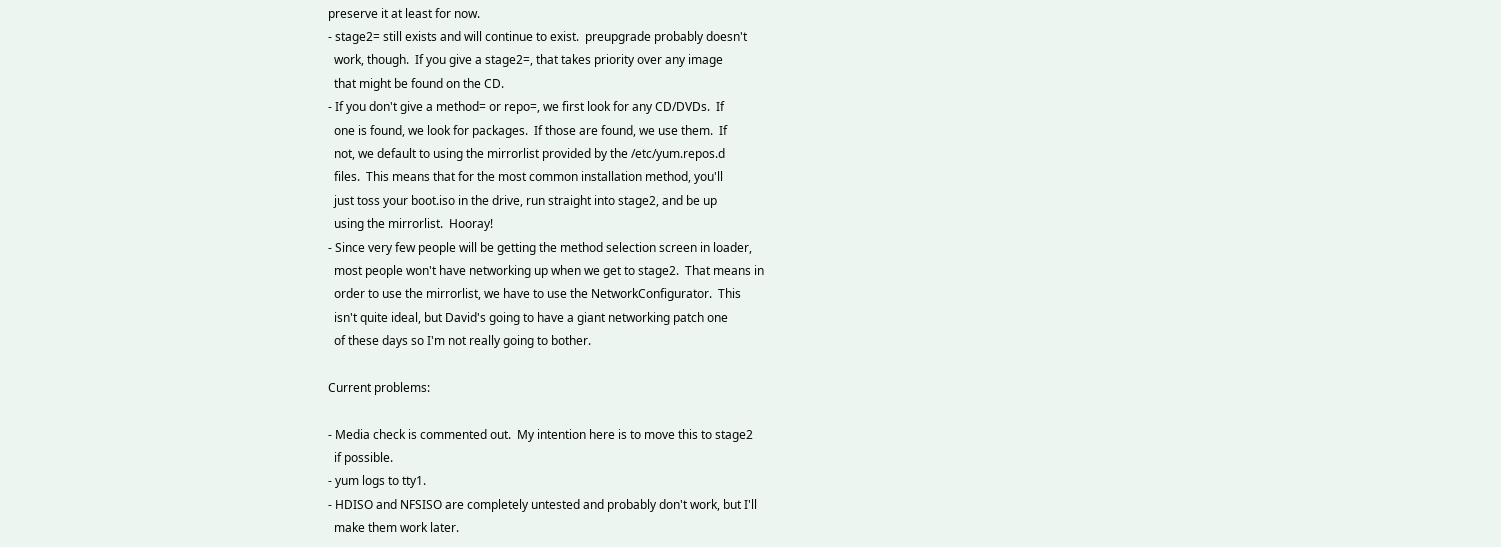preserve it at least for now.
- stage2= still exists and will continue to exist.  preupgrade probably doesn't
  work, though.  If you give a stage2=, that takes priority over any image
  that might be found on the CD.
- If you don't give a method= or repo=, we first look for any CD/DVDs.  If
  one is found, we look for packages.  If those are found, we use them.  If
  not, we default to using the mirrorlist provided by the /etc/yum.repos.d
  files.  This means that for the most common installation method, you'll
  just toss your boot.iso in the drive, run straight into stage2, and be up
  using the mirrorlist.  Hooray!
- Since very few people will be getting the method selection screen in loader,
  most people won't have networking up when we get to stage2.  That means in
  order to use the mirrorlist, we have to use the NetworkConfigurator.  This
  isn't quite ideal, but David's going to have a giant networking patch one
  of these days so I'm not really going to bother.

Current problems:

- Media check is commented out.  My intention here is to move this to stage2
  if possible.
- yum logs to tty1.
- HDISO and NFSISO are completely untested and probably don't work, but I'll
  make them work later.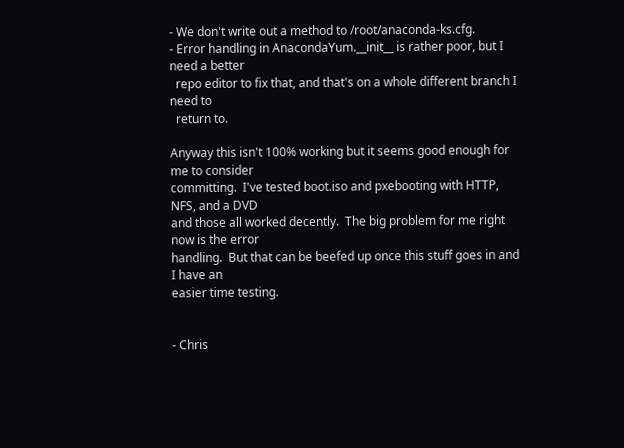- We don't write out a method to /root/anaconda-ks.cfg.
- Error handling in AnacondaYum.__init__ is rather poor, but I need a better
  repo editor to fix that, and that's on a whole different branch I need to
  return to.

Anyway this isn't 100% working but it seems good enough for me to consider
committing.  I've tested boot.iso and pxebooting with HTTP, NFS, and a DVD
and those all worked decently.  The big problem for me right now is the error
handling.  But that can be beefed up once this stuff goes in and I have an
easier time testing.


- Chris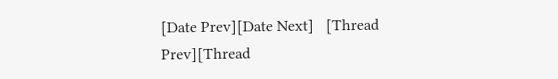[Date Prev][Date Next]   [Thread Prev][Thread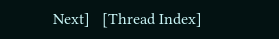Next]   [Thread Index]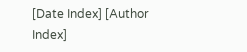[Date Index] [Author Index]